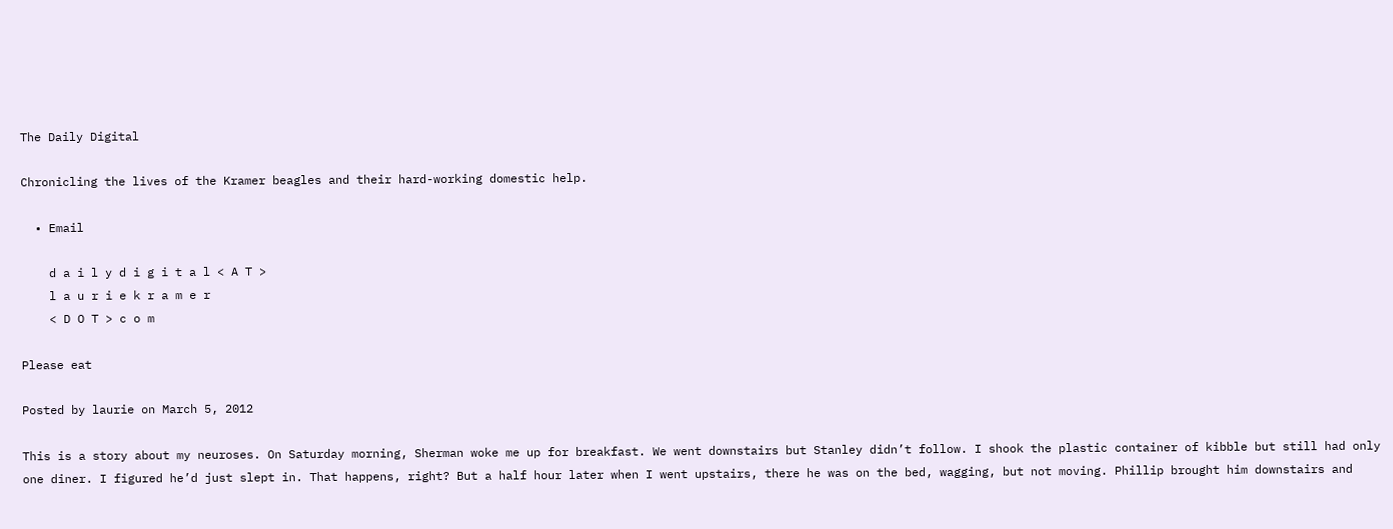The Daily Digital

Chronicling the lives of the Kramer beagles and their hard-working domestic help.

  • Email

    d a i l y d i g i t a l < A T >
    l a u r i e k r a m e r
    < D O T > c o m

Please eat

Posted by laurie on March 5, 2012

This is a story about my neuroses. On Saturday morning, Sherman woke me up for breakfast. We went downstairs but Stanley didn’t follow. I shook the plastic container of kibble but still had only one diner. I figured he’d just slept in. That happens, right? But a half hour later when I went upstairs, there he was on the bed, wagging, but not moving. Phillip brought him downstairs and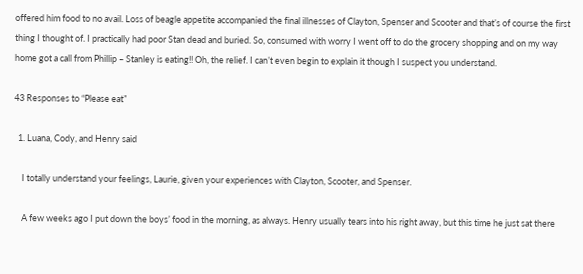offered him food to no avail. Loss of beagle appetite accompanied the final illnesses of Clayton, Spenser and Scooter and that’s of course the first thing I thought of. I practically had poor Stan dead and buried. So, consumed with worry I went off to do the grocery shopping and on my way home got a call from Phillip – Stanley is eating!! Oh, the relief. I can’t even begin to explain it though I suspect you understand.

43 Responses to “Please eat”

  1. Luana, Cody, and Henry said

    I totally understand your feelings, Laurie, given your experiences with Clayton, Scooter, and Spenser.

    A few weeks ago I put down the boys’ food in the morning, as always. Henry usually tears into his right away, but this time he just sat there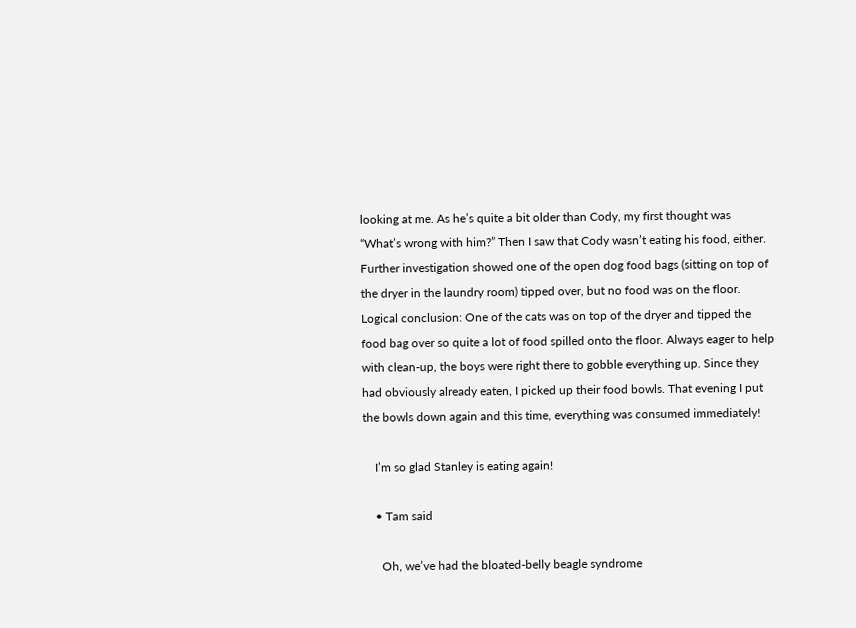looking at me. As he’s quite a bit older than Cody, my first thought was “What’s wrong with him?” Then I saw that Cody wasn’t eating his food, either. Further investigation showed one of the open dog food bags (sitting on top of the dryer in the laundry room) tipped over, but no food was on the floor. Logical conclusion: One of the cats was on top of the dryer and tipped the food bag over so quite a lot of food spilled onto the floor. Always eager to help with clean-up, the boys were right there to gobble everything up. Since they had obviously already eaten, I picked up their food bowls. That evening I put the bowls down again and this time, everything was consumed immediately!

    I’m so glad Stanley is eating again!

    • Tam said

      Oh, we’ve had the bloated-belly beagle syndrome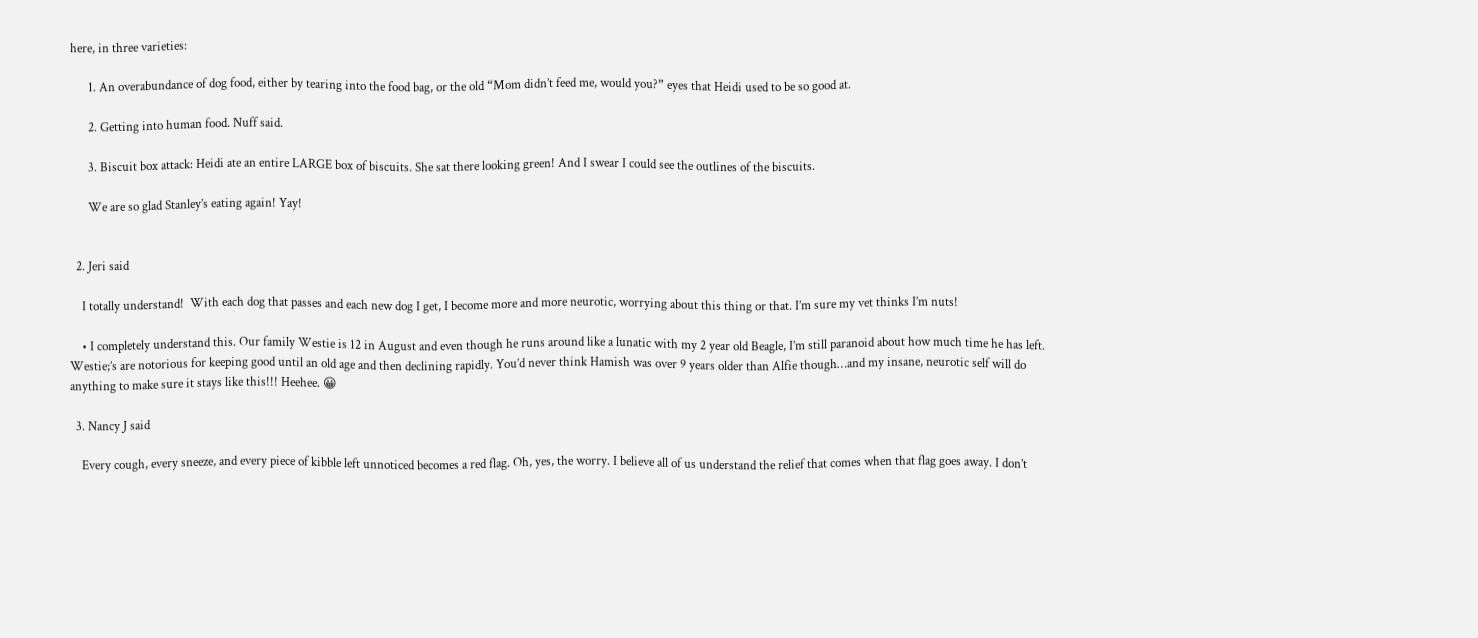here, in three varieties:

      1. An overabundance of dog food, either by tearing into the food bag, or the old “Mom didn’t feed me, would you?” eyes that Heidi used to be so good at.

      2. Getting into human food. Nuff said.

      3. Biscuit box attack: Heidi ate an entire LARGE box of biscuits. She sat there looking green! And I swear I could see the outlines of the biscuits.

      We are so glad Stanley’s eating again! Yay!


  2. Jeri said

    I totally understand!  With each dog that passes and each new dog I get, I become more and more neurotic, worrying about this thing or that. I’m sure my vet thinks I’m nuts!

    • I completely understand this. Our family Westie is 12 in August and even though he runs around like a lunatic with my 2 year old Beagle, I’m still paranoid about how much time he has left. Westie;’s are notorious for keeping good until an old age and then declining rapidly. You’d never think Hamish was over 9 years older than Alfie though…and my insane, neurotic self will do anything to make sure it stays like this!!! Heehee. 😀

  3. Nancy J said

    Every cough, every sneeze, and every piece of kibble left unnoticed becomes a red flag. Oh, yes, the worry. I believe all of us understand the relief that comes when that flag goes away. I don’t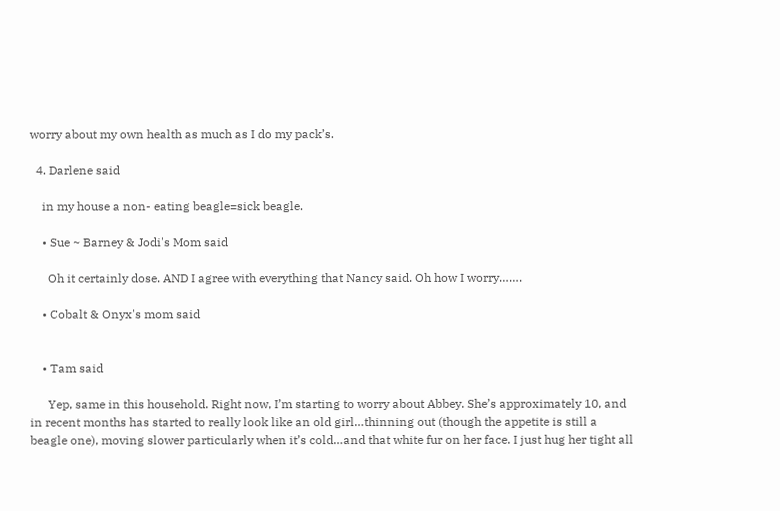worry about my own health as much as I do my pack’s.

  4. Darlene said

    in my house a non- eating beagle=sick beagle.

    • Sue ~ Barney & Jodi's Mom said

      Oh it certainly dose. AND I agree with everything that Nancy said. Oh how I worry…….

    • Cobalt & Onyx's mom said


    • Tam said

      Yep, same in this household. Right now, I’m starting to worry about Abbey. She’s approximately 10, and in recent months has started to really look like an old girl…thinning out (though the appetite is still a beagle one), moving slower particularly when it’s cold…and that white fur on her face. I just hug her tight all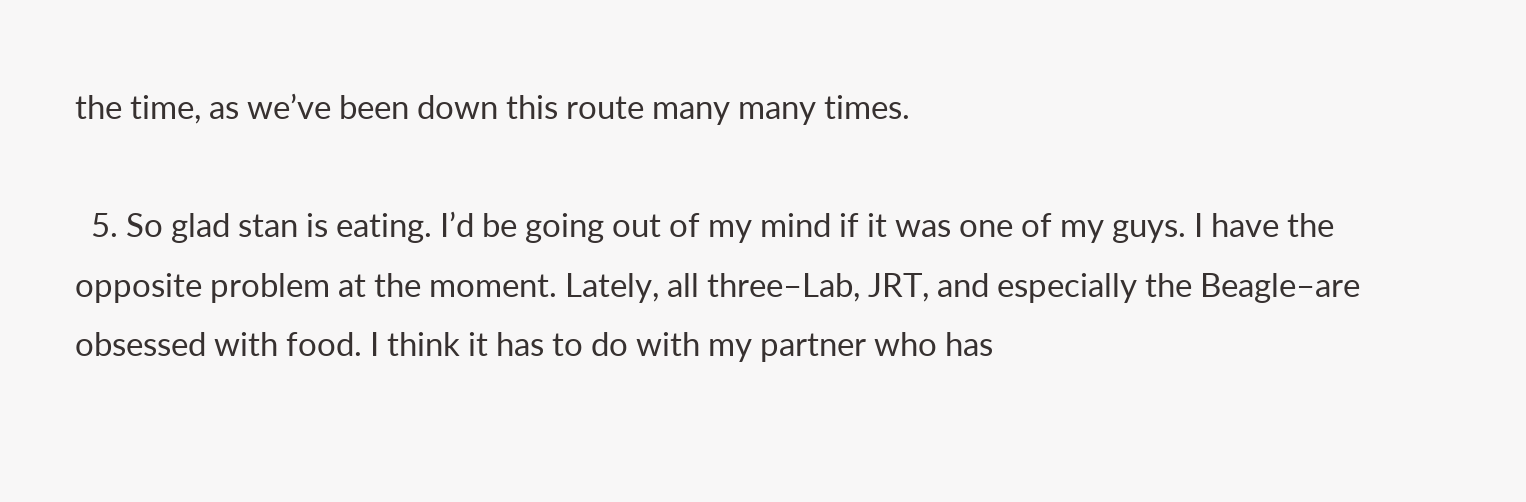the time, as we’ve been down this route many many times.

  5. So glad stan is eating. I’d be going out of my mind if it was one of my guys. I have the opposite problem at the moment. Lately, all three–Lab, JRT, and especially the Beagle–are obsessed with food. I think it has to do with my partner who has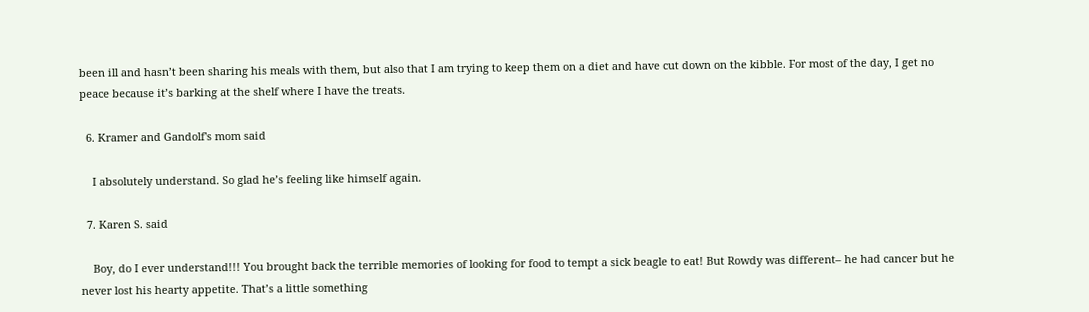been ill and hasn’t been sharing his meals with them, but also that I am trying to keep them on a diet and have cut down on the kibble. For most of the day, I get no peace because it’s barking at the shelf where I have the treats.

  6. Kramer and Gandolf's mom said

    I absolutely understand. So glad he’s feeling like himself again.

  7. Karen S. said

    Boy, do I ever understand!!! You brought back the terrible memories of looking for food to tempt a sick beagle to eat! But Rowdy was different– he had cancer but he never lost his hearty appetite. That’s a little something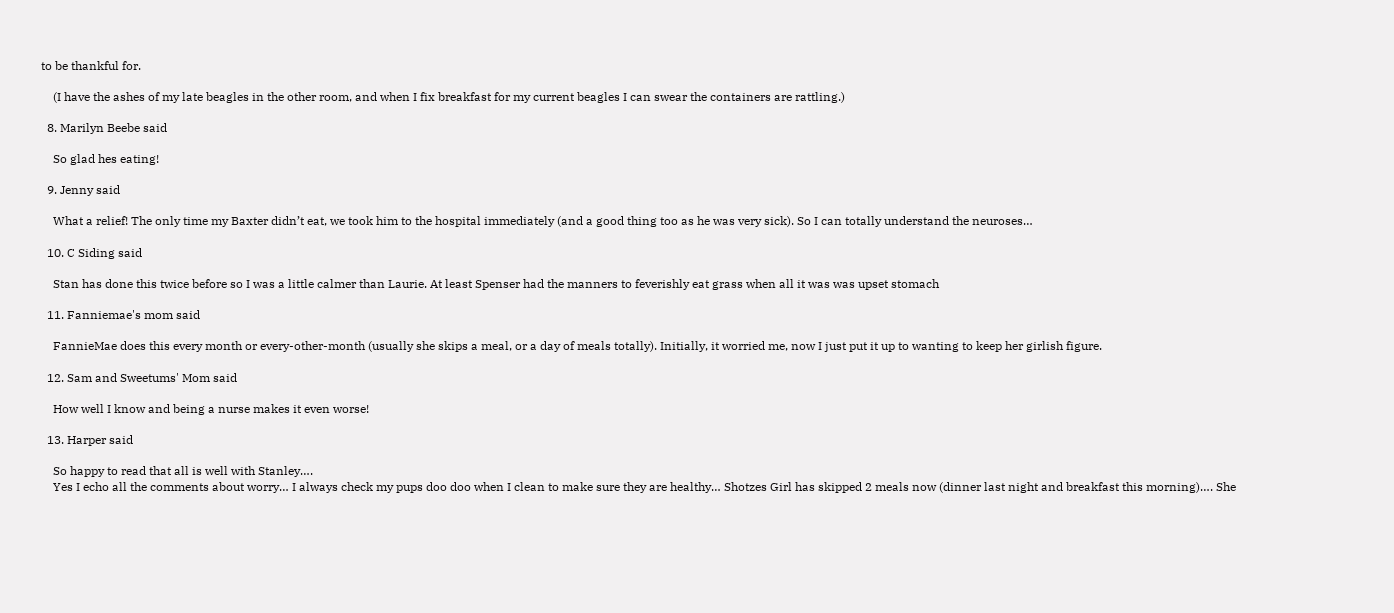to be thankful for.

    (I have the ashes of my late beagles in the other room, and when I fix breakfast for my current beagles I can swear the containers are rattling.)

  8. Marilyn Beebe said

    So glad hes eating!

  9. Jenny said

    What a relief! The only time my Baxter didn’t eat, we took him to the hospital immediately (and a good thing too as he was very sick). So I can totally understand the neuroses…

  10. C Siding said

    Stan has done this twice before so I was a little calmer than Laurie. At least Spenser had the manners to feverishly eat grass when all it was was upset stomach

  11. Fanniemae's mom said

    FannieMae does this every month or every-other-month (usually she skips a meal, or a day of meals totally). Initially, it worried me, now I just put it up to wanting to keep her girlish figure.

  12. Sam and Sweetums' Mom said

    How well I know and being a nurse makes it even worse!

  13. Harper said

    So happy to read that all is well with Stanley….
    Yes I echo all the comments about worry… I always check my pups doo doo when I clean to make sure they are healthy… Shotzes Girl has skipped 2 meals now (dinner last night and breakfast this morning)…. She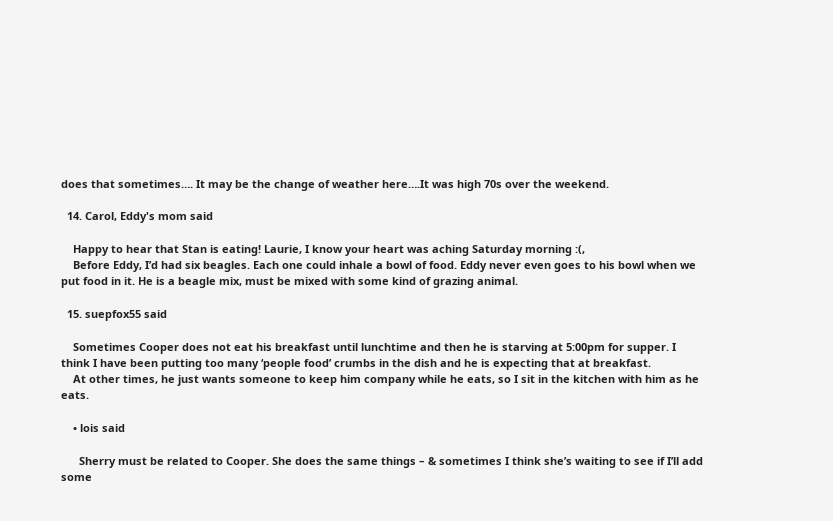does that sometimes…. It may be the change of weather here….It was high 70s over the weekend.

  14. Carol, Eddy's mom said

    Happy to hear that Stan is eating! Laurie, I know your heart was aching Saturday morning :(,
    Before Eddy, I’d had six beagles. Each one could inhale a bowl of food. Eddy never even goes to his bowl when we put food in it. He is a beagle mix, must be mixed with some kind of grazing animal.

  15. suepfox55 said

    Sometimes Cooper does not eat his breakfast until lunchtime and then he is starving at 5:00pm for supper. I think I have been putting too many ‘people food’ crumbs in the dish and he is expecting that at breakfast.
    At other times, he just wants someone to keep him company while he eats, so I sit in the kitchen with him as he eats.

    • lois said

      Sherry must be related to Cooper. She does the same things – & sometimes I think she’s waiting to see if I’ll add some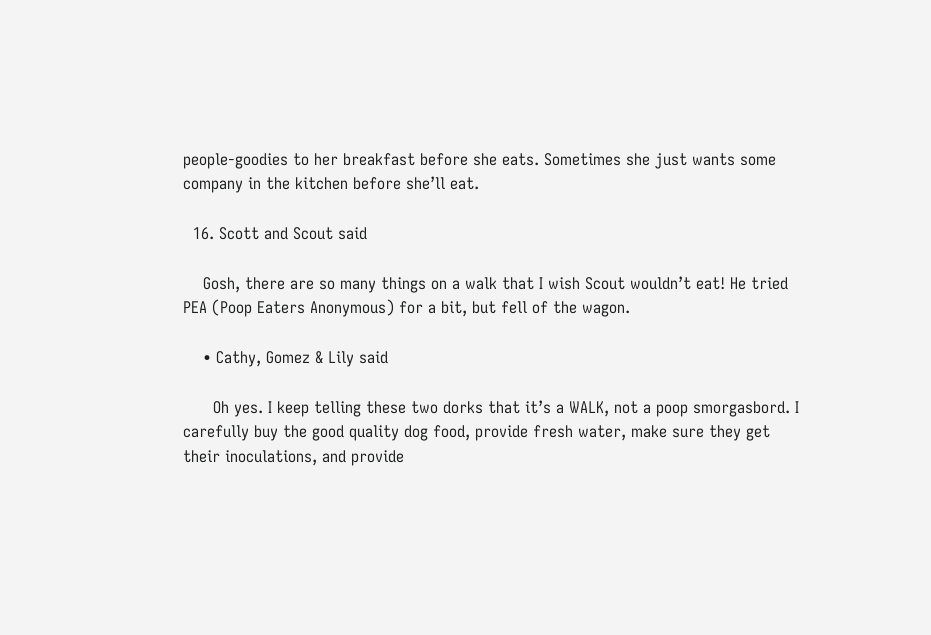people-goodies to her breakfast before she eats. Sometimes she just wants some company in the kitchen before she’ll eat.

  16. Scott and Scout said

    Gosh, there are so many things on a walk that I wish Scout wouldn’t eat! He tried PEA (Poop Eaters Anonymous) for a bit, but fell of the wagon.

    • Cathy, Gomez & Lily said

      Oh yes. I keep telling these two dorks that it’s a WALK, not a poop smorgasbord. I carefully buy the good quality dog food, provide fresh water, make sure they get their inoculations, and provide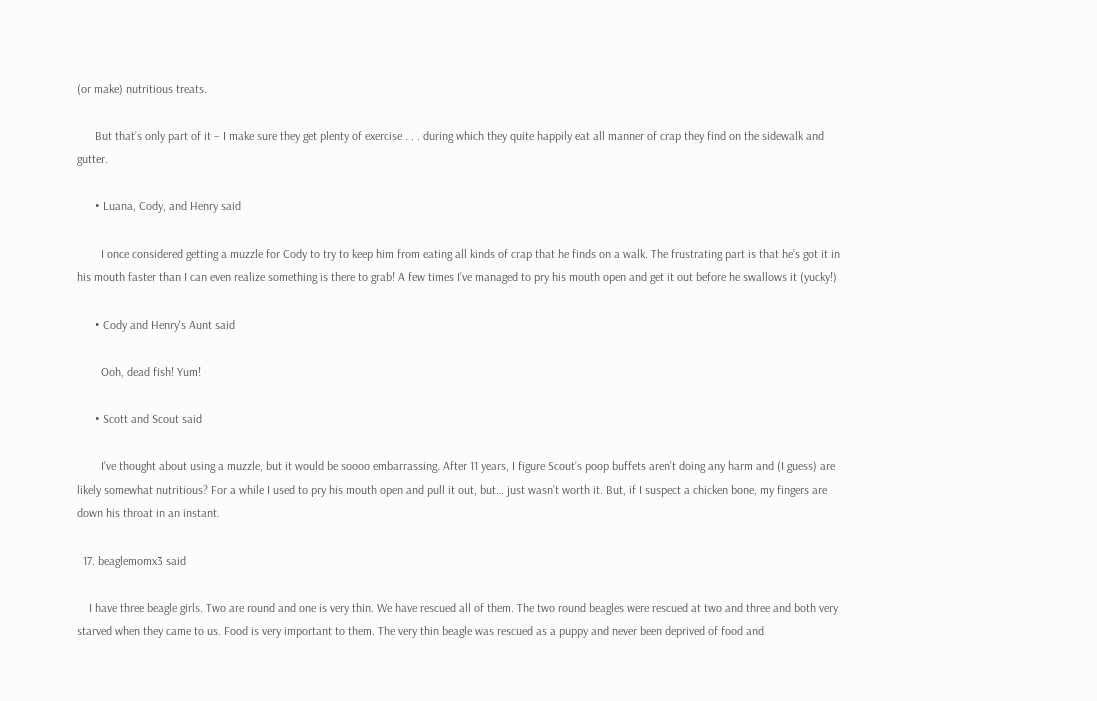(or make) nutritious treats.

      But that’s only part of it – I make sure they get plenty of exercise . . . during which they quite happily eat all manner of crap they find on the sidewalk and gutter.

      • Luana, Cody, and Henry said

        I once considered getting a muzzle for Cody to try to keep him from eating all kinds of crap that he finds on a walk. The frustrating part is that he’s got it in his mouth faster than I can even realize something is there to grab! A few times I’ve managed to pry his mouth open and get it out before he swallows it (yucky!)

      • Cody and Henry's Aunt said

        Ooh, dead fish! Yum!

      • Scott and Scout said

        I’ve thought about using a muzzle, but it would be soooo embarrassing. After 11 years, I figure Scout’s poop buffets aren’t doing any harm and (I guess) are likely somewhat nutritious? For a while I used to pry his mouth open and pull it out, but… just wasn’t worth it. But, if I suspect a chicken bone, my fingers are down his throat in an instant.

  17. beaglemomx3 said

    I have three beagle girls. Two are round and one is very thin. We have rescued all of them. The two round beagles were rescued at two and three and both very starved when they came to us. Food is very important to them. The very thin beagle was rescued as a puppy and never been deprived of food and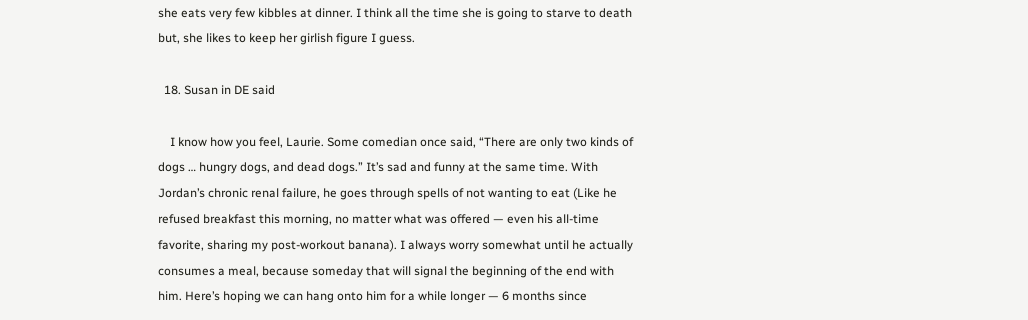she eats very few kibbles at dinner. I think all the time she is going to starve to death but, she likes to keep her girlish figure I guess.

  18. Susan in DE said

    I know how you feel, Laurie. Some comedian once said, “There are only two kinds of dogs … hungry dogs, and dead dogs.” It’s sad and funny at the same time. With Jordan’s chronic renal failure, he goes through spells of not wanting to eat (Like he refused breakfast this morning, no matter what was offered — even his all-time favorite, sharing my post-workout banana). I always worry somewhat until he actually consumes a meal, because someday that will signal the beginning of the end with him. Here’s hoping we can hang onto him for a while longer — 6 months since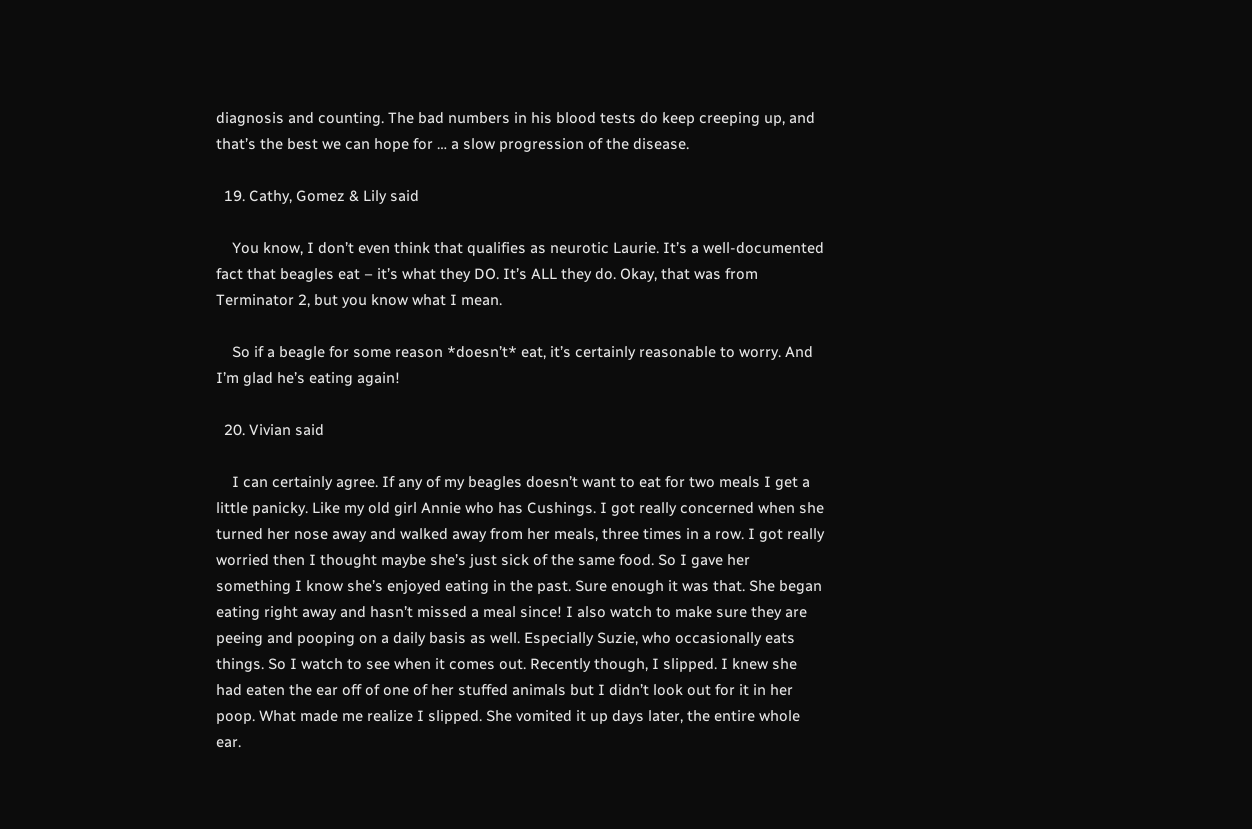diagnosis and counting. The bad numbers in his blood tests do keep creeping up, and that’s the best we can hope for … a slow progression of the disease.

  19. Cathy, Gomez & Lily said

    You know, I don’t even think that qualifies as neurotic Laurie. It’s a well-documented fact that beagles eat – it’s what they DO. It’s ALL they do. Okay, that was from Terminator 2, but you know what I mean.

    So if a beagle for some reason *doesn’t* eat, it’s certainly reasonable to worry. And I’m glad he’s eating again!

  20. Vivian said

    I can certainly agree. If any of my beagles doesn’t want to eat for two meals I get a little panicky. Like my old girl Annie who has Cushings. I got really concerned when she turned her nose away and walked away from her meals, three times in a row. I got really worried then I thought maybe she’s just sick of the same food. So I gave her something I know she’s enjoyed eating in the past. Sure enough it was that. She began eating right away and hasn’t missed a meal since! I also watch to make sure they are peeing and pooping on a daily basis as well. Especially Suzie, who occasionally eats things. So I watch to see when it comes out. Recently though, I slipped. I knew she had eaten the ear off of one of her stuffed animals but I didn’t look out for it in her poop. What made me realize I slipped. She vomited it up days later, the entire whole ear.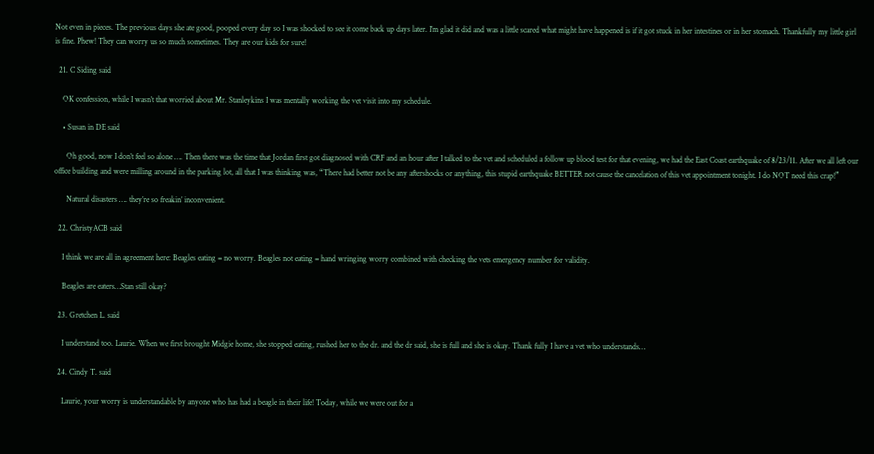Not even in pieces. The previous days she ate good, pooped every day so I was shocked to see it come back up days later. I’m glad it did and was a little scared what might have happened is if it got stuck in her intestines or in her stomach. Thankfully my little girl is fine. Phew! They can worry us so much sometimes. They are our kids for sure!

  21. C Siding said

    OK confession, while I wasn’t that worried about Mr. Stanleykins I was mentally working the vet visit into my schedule.

    • Susan in DE said

      Oh good, now I don’t feel so alone …. Then there was the time that Jordan first got diagnosed with CRF and an hour after I talked to the vet and scheduled a follow up blood test for that evening, we had the East Coast earthquake of 8/23/11. After we all left our office building and were milling around in the parking lot, all that I was thinking was, “There had better not be any aftershocks or anything, this stupid earthquake BETTER not cause the cancelation of this vet appointment tonight. I do NOT need this crap!”

      Natural disasters …. they’re so freakin’ inconvenient.

  22. ChristyACB said

    I think we are all in agreement here: Beagles eating = no worry. Beagles not eating = hand wringing worry combined with checking the vets emergency number for validity.

    Beagles are eaters…Stan still okay?

  23. Gretchen L. said

    I understand too. Laurie. When we first brought Midgie home, she stopped eating, rushed her to the dr. and the dr said, she is full and she is okay. Thank fully I have a vet who understands…

  24. Cindy T. said

    Laurie, your worry is understandable by anyone who has had a beagle in their life! Today, while we were out for a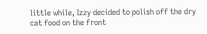little while, Izzy decided to polish off the dry cat food on the front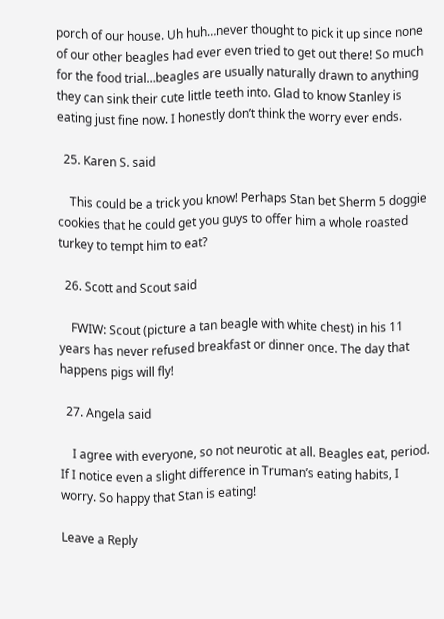porch of our house. Uh huh…never thought to pick it up since none of our other beagles had ever even tried to get out there! So much for the food trial…beagles are usually naturally drawn to anything they can sink their cute little teeth into. Glad to know Stanley is eating just fine now. I honestly don’t think the worry ever ends.

  25. Karen S. said

    This could be a trick you know! Perhaps Stan bet Sherm 5 doggie cookies that he could get you guys to offer him a whole roasted turkey to tempt him to eat?

  26. Scott and Scout said

    FWIW: Scout (picture a tan beagle with white chest) in his 11 years has never refused breakfast or dinner once. The day that happens pigs will fly!

  27. Angela said

    I agree with everyone, so not neurotic at all. Beagles eat, period. If I notice even a slight difference in Truman’s eating habits, I worry. So happy that Stan is eating!

Leave a Reply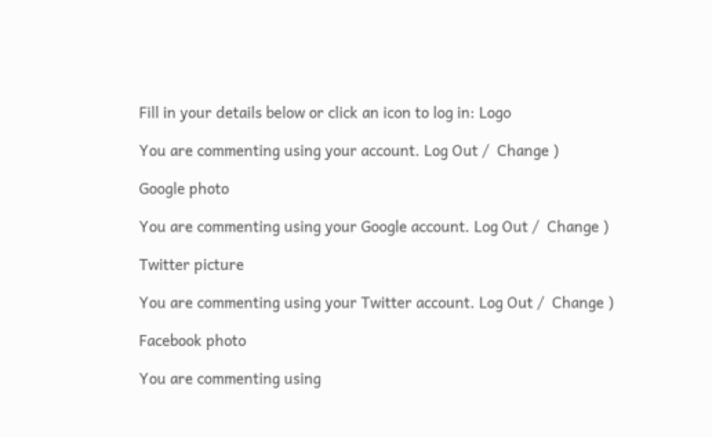Fill in your details below or click an icon to log in: Logo

You are commenting using your account. Log Out /  Change )

Google photo

You are commenting using your Google account. Log Out /  Change )

Twitter picture

You are commenting using your Twitter account. Log Out /  Change )

Facebook photo

You are commenting using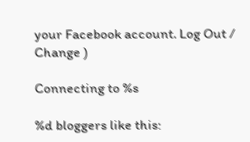your Facebook account. Log Out /  Change )

Connecting to %s

%d bloggers like this: